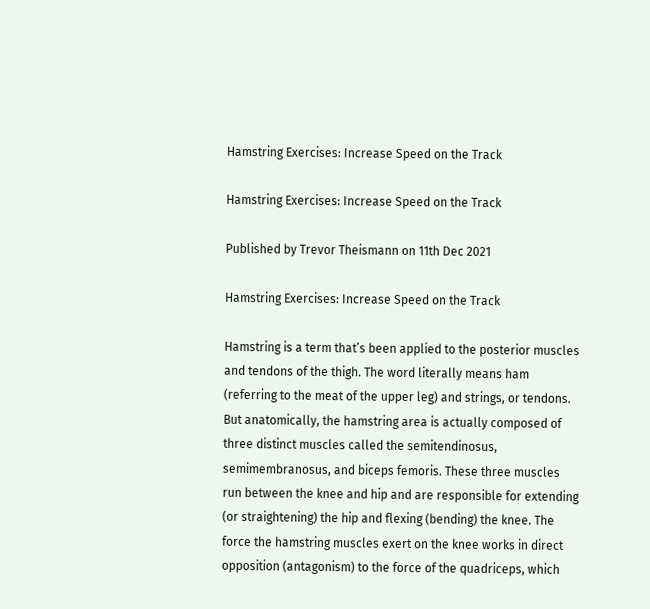Hamstring Exercises: Increase Speed on the Track

Hamstring Exercises: Increase Speed on the Track

Published by Trevor Theismann on 11th Dec 2021

Hamstring Exercises: Increase Speed on the Track

Hamstring is a term that’s been applied to the posterior muscles and tendons of the thigh. The word literally means ham (referring to the meat of the upper leg) and strings, or tendons. But anatomically, the hamstring area is actually composed of three distinct muscles called the semitendinosus, semimembranosus, and biceps femoris. These three muscles run between the knee and hip and are responsible for extending (or straightening) the hip and flexing (bending) the knee. The force the hamstring muscles exert on the knee works in direct opposition (antagonism) to the force of the quadriceps, which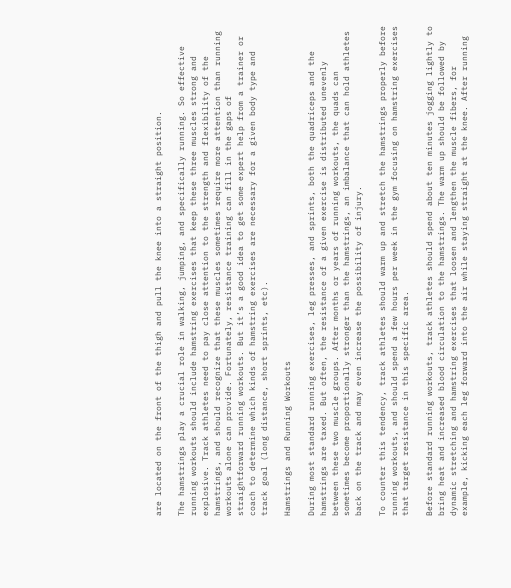are located on the front of the thigh and pull the knee into a straight position.

The hamstrings play a crucial role in walking, jumping, and specifically running. So effective running workouts should include hamstring exercises that keep these three muscles strong and explosive. Track athletes need to pay close attention to the strength and flexibility of the hamstrings, and should recognize that these muscles sometimes require more attention than running workouts alone can provide. Fortunately, resistance training can fill in the gaps of straightforward running workouts. But it’s a good idea to get some expert help from a trainer or coach to determine which kinds of hamstring exercises are necessary for a given body type and track goal (long distance, short sprints, etc).

Hamstrings and Running Workouts

During most standard running exercises, leg presses, and sprints, both the quadriceps and the hamstrings are taxed. But often, the resistance of a given exercise is distributed unevenly between these two muscle groups. After months or years of running workouts, the quads can sometimes become proportionally stronger than the hamstrings, an imbalance that can hold athletes back on the track and may even increase the possibility of injury.

To counter this tendency, track athletes should warm up and stretch the hamstrings properly before running workouts, and should spend a few hours per week in the gym focusing on hamstring exercises that target resistance in this specific area.

Before standard running workouts, track athletes should spend about ten minutes jogging lightly to bring heat and increased blood circulation to the hamstrings. The warm up should be followed by dynamic stretching and hamstring exercises that loosen and lengthen the muscle fibers, for example, kicking each leg forward into the air while staying straight at the knee. After running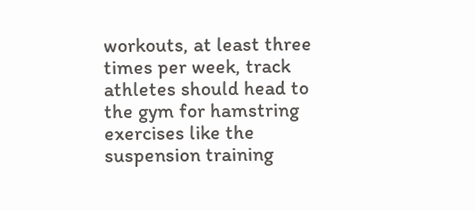workouts, at least three times per week, track athletes should head to the gym for hamstring exercises like the suspension training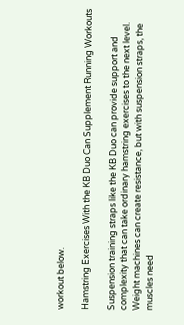workout below.

Hamstring Exercises With the KB Duo Can Supplement Running Workouts

Suspension training straps like the KB Duo can provide support and complexity that can take ordinary hamstring exercises to the next level. Weight machines can create resistance, but with suspension straps, the muscles need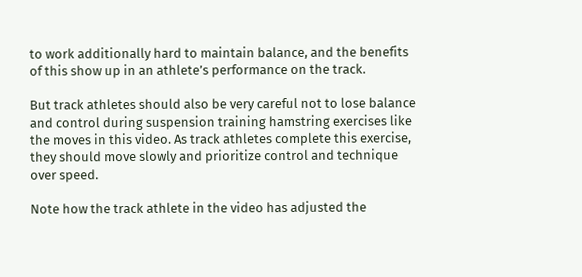to work additionally hard to maintain balance, and the benefits of this show up in an athlete’s performance on the track.

But track athletes should also be very careful not to lose balance and control during suspension training hamstring exercises like the moves in this video. As track athletes complete this exercise, they should move slowly and prioritize control and technique over speed.

Note how the track athlete in the video has adjusted the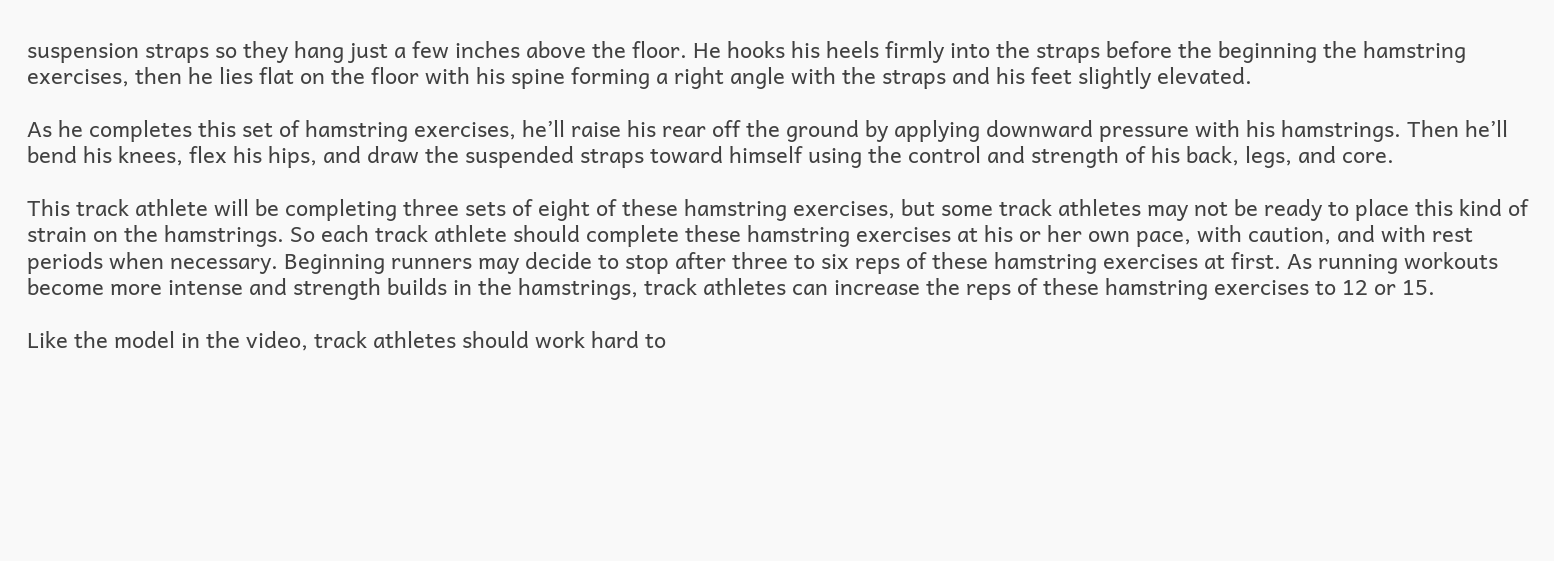suspension straps so they hang just a few inches above the floor. He hooks his heels firmly into the straps before the beginning the hamstring exercises, then he lies flat on the floor with his spine forming a right angle with the straps and his feet slightly elevated.

As he completes this set of hamstring exercises, he’ll raise his rear off the ground by applying downward pressure with his hamstrings. Then he’ll bend his knees, flex his hips, and draw the suspended straps toward himself using the control and strength of his back, legs, and core.

This track athlete will be completing three sets of eight of these hamstring exercises, but some track athletes may not be ready to place this kind of strain on the hamstrings. So each track athlete should complete these hamstring exercises at his or her own pace, with caution, and with rest periods when necessary. Beginning runners may decide to stop after three to six reps of these hamstring exercises at first. As running workouts become more intense and strength builds in the hamstrings, track athletes can increase the reps of these hamstring exercises to 12 or 15.

Like the model in the video, track athletes should work hard to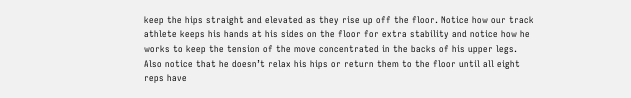keep the hips straight and elevated as they rise up off the floor. Notice how our track athlete keeps his hands at his sides on the floor for extra stability and notice how he works to keep the tension of the move concentrated in the backs of his upper legs. Also notice that he doesn’t relax his hips or return them to the floor until all eight reps have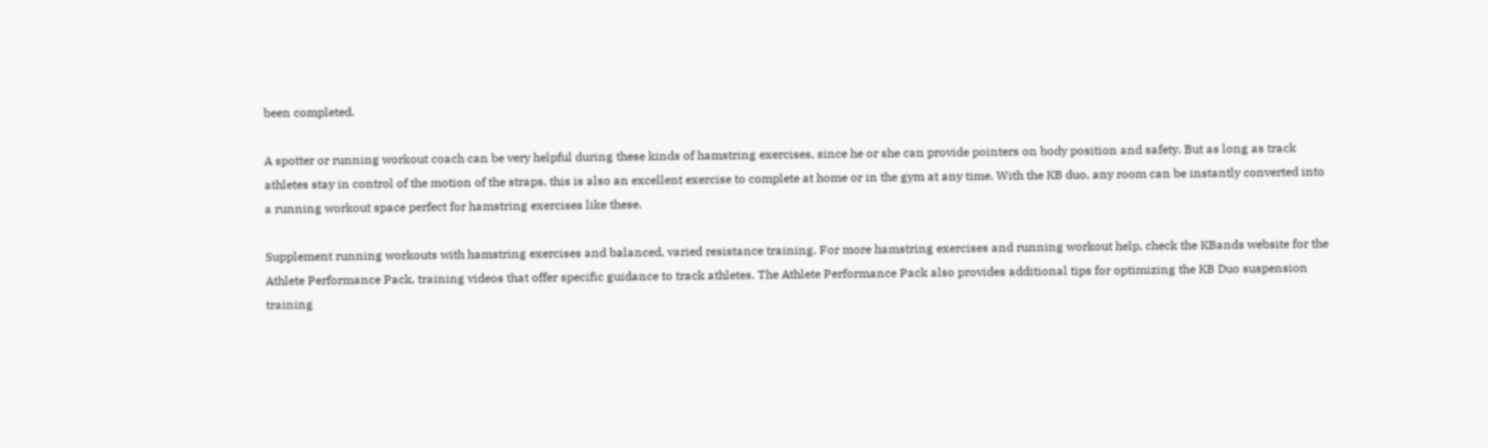been completed.

A spotter or running workout coach can be very helpful during these kinds of hamstring exercises, since he or she can provide pointers on body position and safety. But as long as track athletes stay in control of the motion of the straps, this is also an excellent exercise to complete at home or in the gym at any time. With the KB duo, any room can be instantly converted into a running workout space perfect for hamstring exercises like these.

Supplement running workouts with hamstring exercises and balanced, varied resistance training. For more hamstring exercises and running workout help, check the KBands website for the Athlete Performance Pack, training videos that offer specific guidance to track athletes. The Athlete Performance Pack also provides additional tips for optimizing the KB Duo suspension training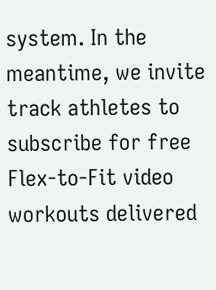system. In the meantime, we invite track athletes to subscribe for free Flex-to-Fit video workouts delivered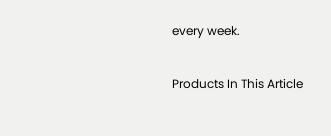every week.

Products In This Article